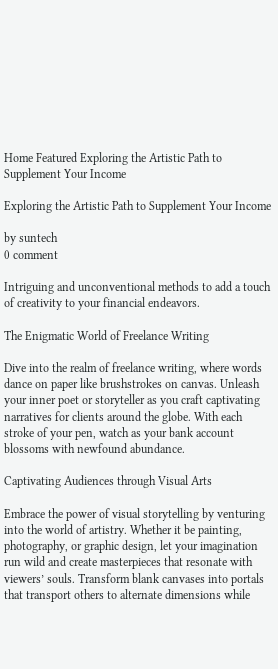Home Featured Exploring the Artistic Path to Supplement Your Income

Exploring the Artistic Path to Supplement Your Income

by suntech
0 comment

Intriguing and unconventional methods to add a touch of creativity to your financial endeavors.

The Enigmatic World of Freelance Writing

Dive into the realm of freelance writing, where words dance on paper like brushstrokes on canvas. Unleash your inner poet or storyteller as you craft captivating narratives for clients around the globe. With each stroke of your pen, watch as your bank account blossoms with newfound abundance.

Captivating Audiences through Visual Arts

Embrace the power of visual storytelling by venturing into the world of artistry. Whether it be painting, photography, or graphic design, let your imagination run wild and create masterpieces that resonate with viewers’ souls. Transform blank canvases into portals that transport others to alternate dimensions while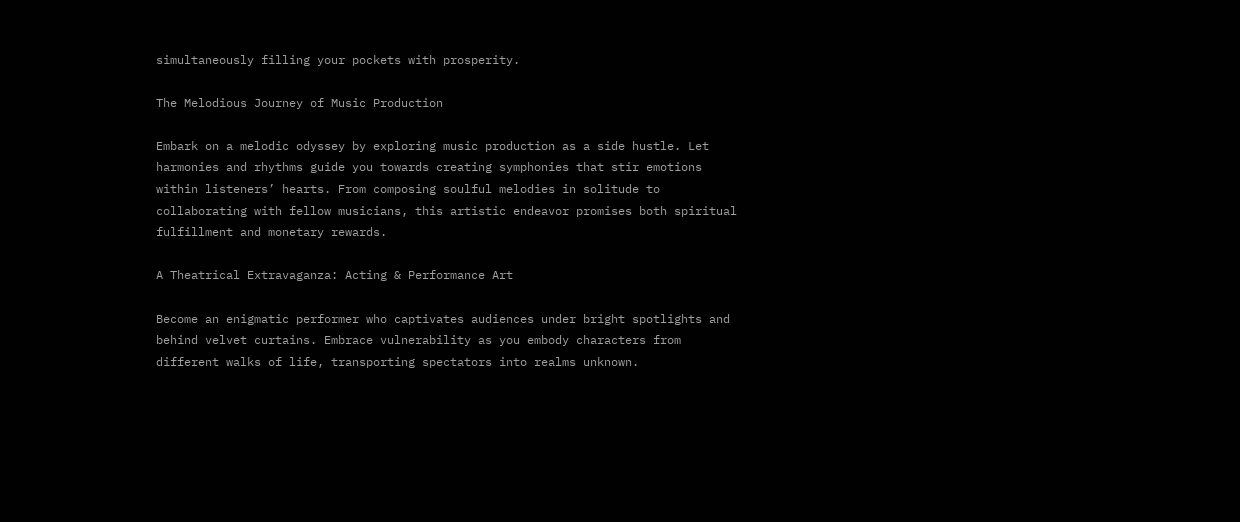simultaneously filling your pockets with prosperity.

The Melodious Journey of Music Production

Embark on a melodic odyssey by exploring music production as a side hustle. Let harmonies and rhythms guide you towards creating symphonies that stir emotions within listeners’ hearts. From composing soulful melodies in solitude to collaborating with fellow musicians, this artistic endeavor promises both spiritual fulfillment and monetary rewards.

A Theatrical Extravaganza: Acting & Performance Art

Become an enigmatic performer who captivates audiences under bright spotlights and behind velvet curtains. Embrace vulnerability as you embody characters from different walks of life, transporting spectators into realms unknown.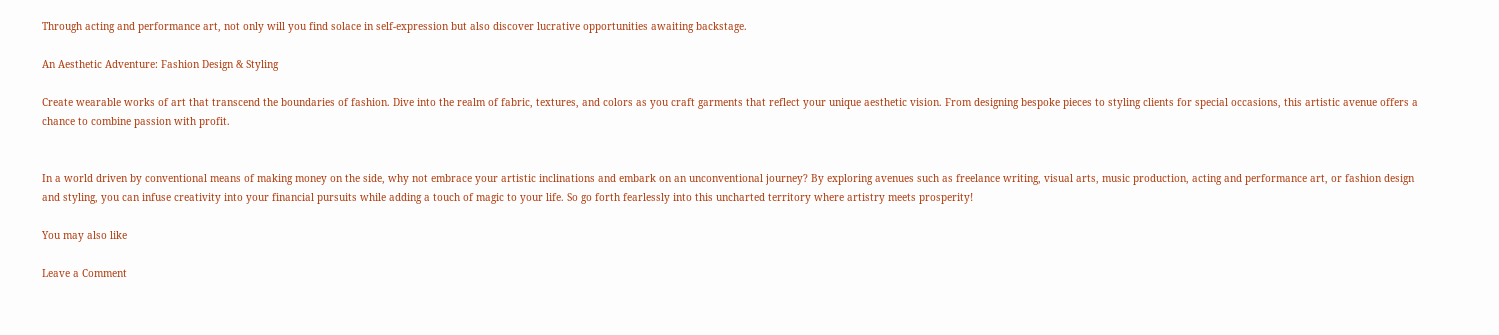Through acting and performance art, not only will you find solace in self-expression but also discover lucrative opportunities awaiting backstage.

An Aesthetic Adventure: Fashion Design & Styling

Create wearable works of art that transcend the boundaries of fashion. Dive into the realm of fabric, textures, and colors as you craft garments that reflect your unique aesthetic vision. From designing bespoke pieces to styling clients for special occasions, this artistic avenue offers a chance to combine passion with profit.


In a world driven by conventional means of making money on the side, why not embrace your artistic inclinations and embark on an unconventional journey? By exploring avenues such as freelance writing, visual arts, music production, acting and performance art, or fashion design and styling, you can infuse creativity into your financial pursuits while adding a touch of magic to your life. So go forth fearlessly into this uncharted territory where artistry meets prosperity!

You may also like

Leave a Comment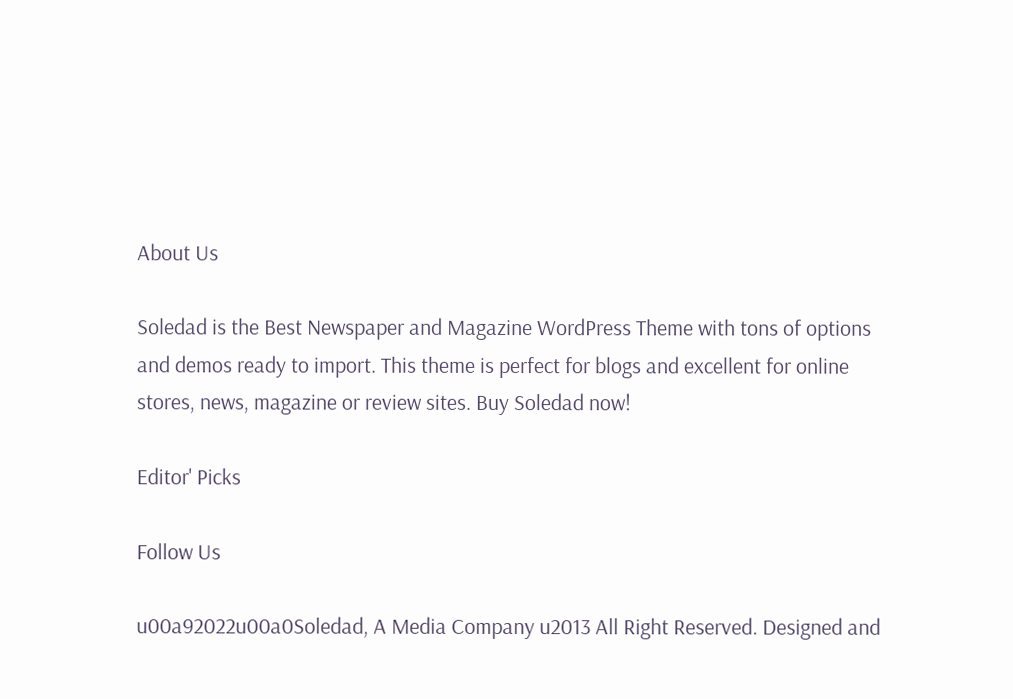About Us

Soledad is the Best Newspaper and Magazine WordPress Theme with tons of options and demos ready to import. This theme is perfect for blogs and excellent for online stores, news, magazine or review sites. Buy Soledad now!

Editor' Picks

Follow Us

u00a92022u00a0Soledad, A Media Company u2013 All Right Reserved. Designed and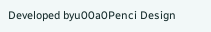Developed byu00a0Penci Design